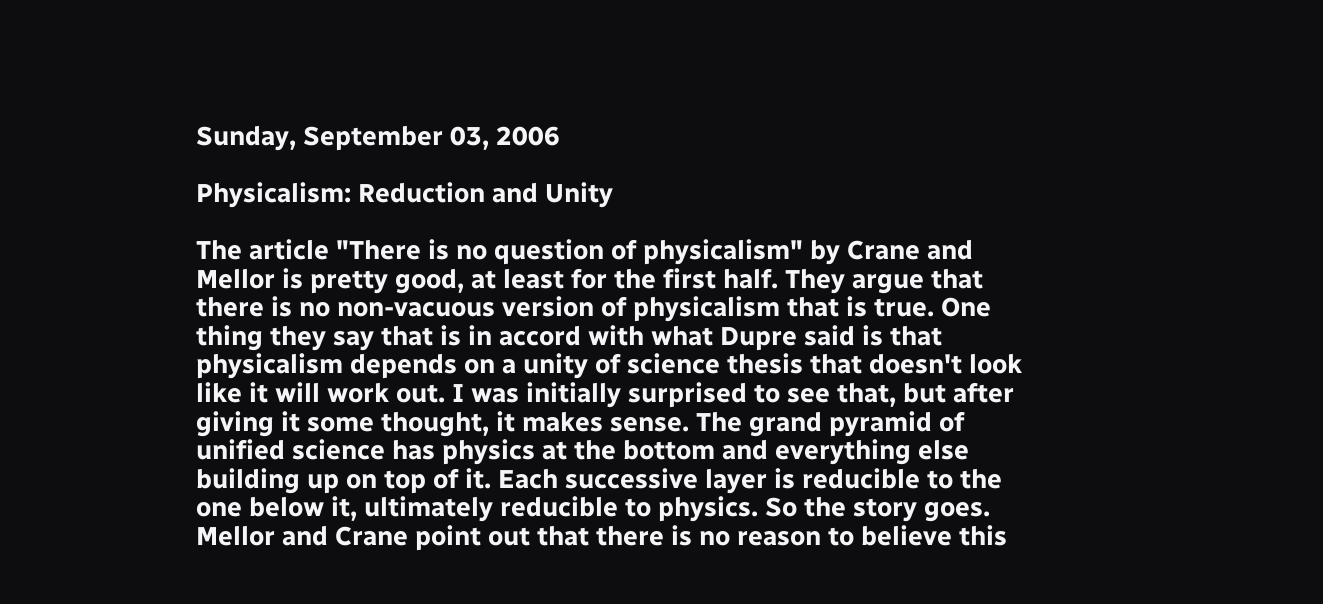Sunday, September 03, 2006

Physicalism: Reduction and Unity

The article "There is no question of physicalism" by Crane and Mellor is pretty good, at least for the first half. They argue that there is no non-vacuous version of physicalism that is true. One thing they say that is in accord with what Dupre said is that physicalism depends on a unity of science thesis that doesn't look like it will work out. I was initially surprised to see that, but after giving it some thought, it makes sense. The grand pyramid of unified science has physics at the bottom and everything else building up on top of it. Each successive layer is reducible to the one below it, ultimately reducible to physics. So the story goes. Mellor and Crane point out that there is no reason to believe this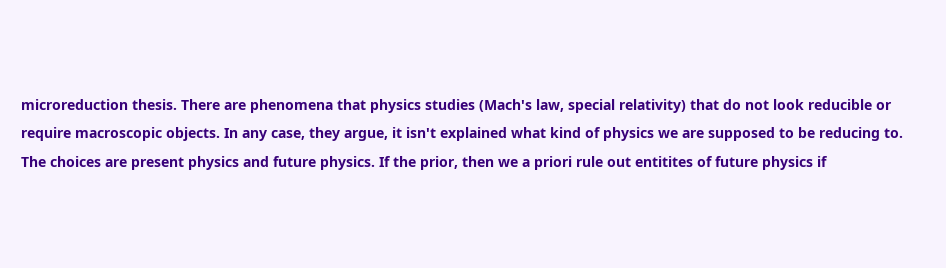microreduction thesis. There are phenomena that physics studies (Mach's law, special relativity) that do not look reducible or require macroscopic objects. In any case, they argue, it isn't explained what kind of physics we are supposed to be reducing to. The choices are present physics and future physics. If the prior, then we a priori rule out entitites of future physics if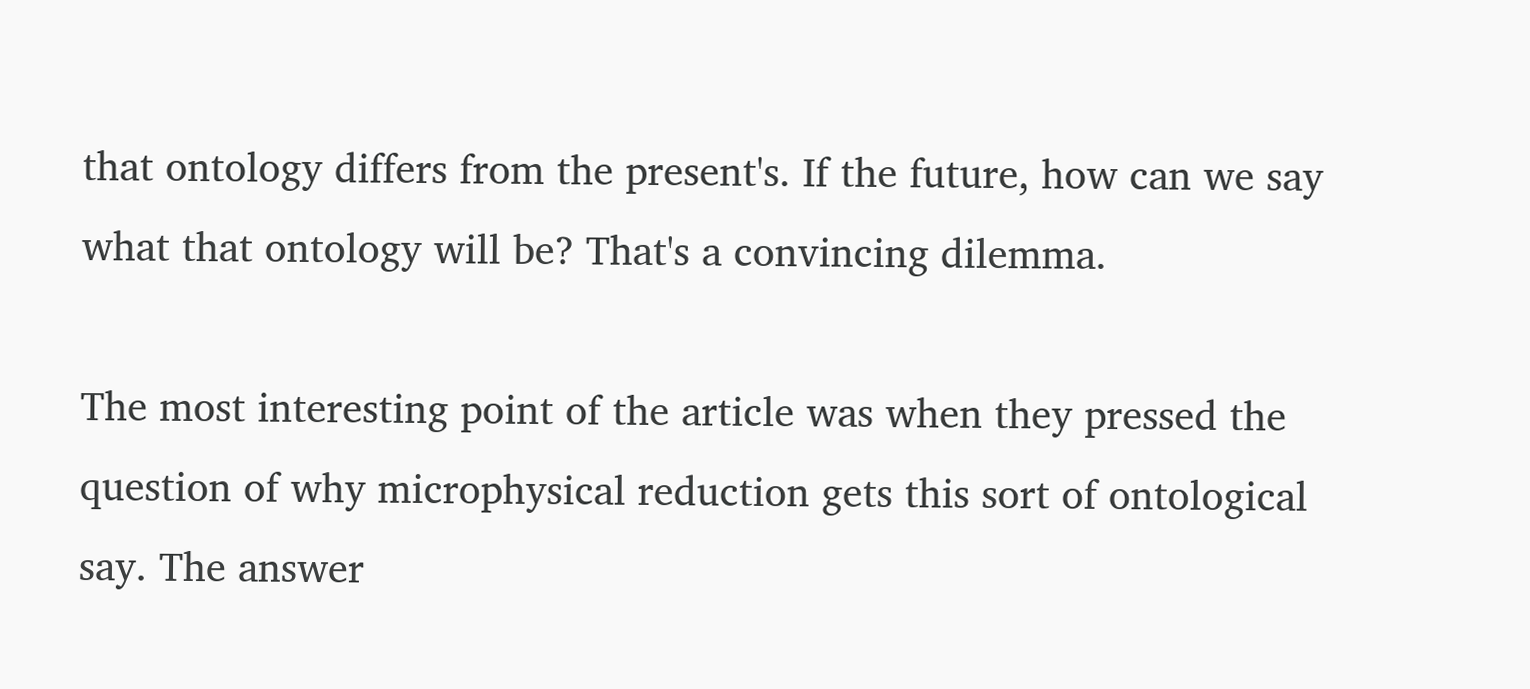that ontology differs from the present's. If the future, how can we say what that ontology will be? That's a convincing dilemma.

The most interesting point of the article was when they pressed the question of why microphysical reduction gets this sort of ontological say. The answer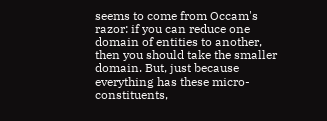seems to come from Occam's razor: if you can reduce one domain of entities to another, then you should take the smaller domain. But, just because everything has these micro-constituents,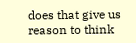does that give us reason to think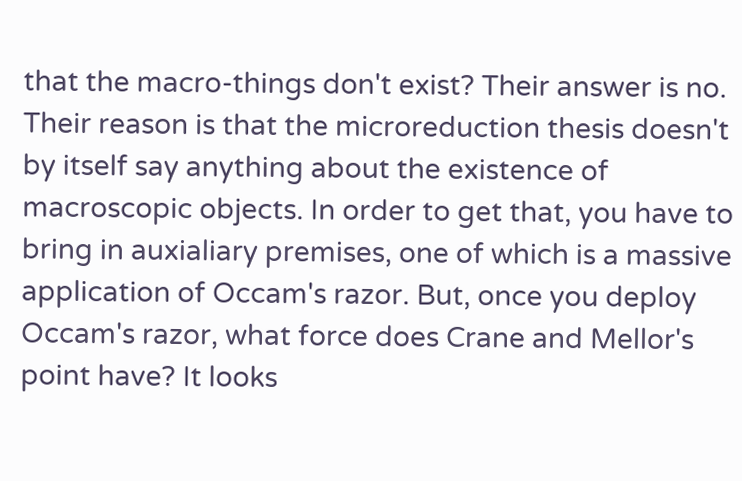that the macro-things don't exist? Their answer is no. Their reason is that the microreduction thesis doesn't by itself say anything about the existence of macroscopic objects. In order to get that, you have to bring in auxialiary premises, one of which is a massive application of Occam's razor. But, once you deploy Occam's razor, what force does Crane and Mellor's point have? It looks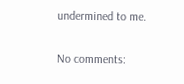undermined to me.

No comments: